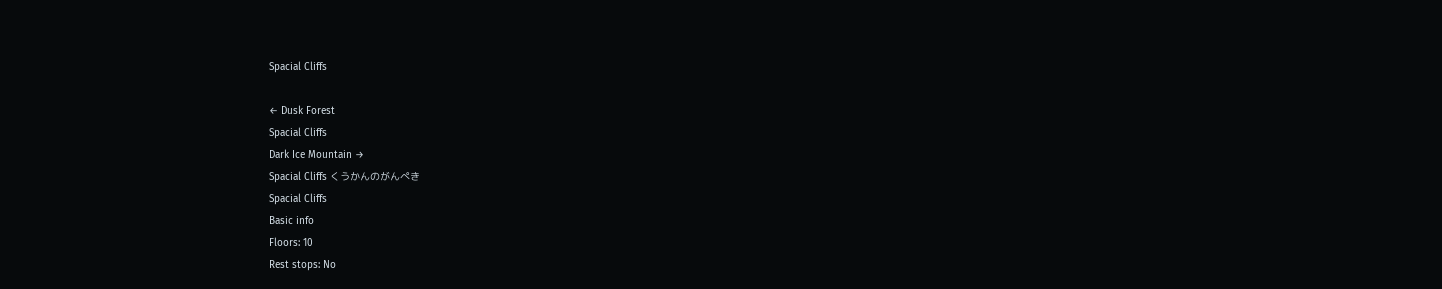Spacial Cliffs

← Dusk Forest
Spacial Cliffs
Dark Ice Mountain →
Spacial Cliffs くうかんのがんぺき
Spacial Cliffs
Basic info
Floors: 10
Rest stops: No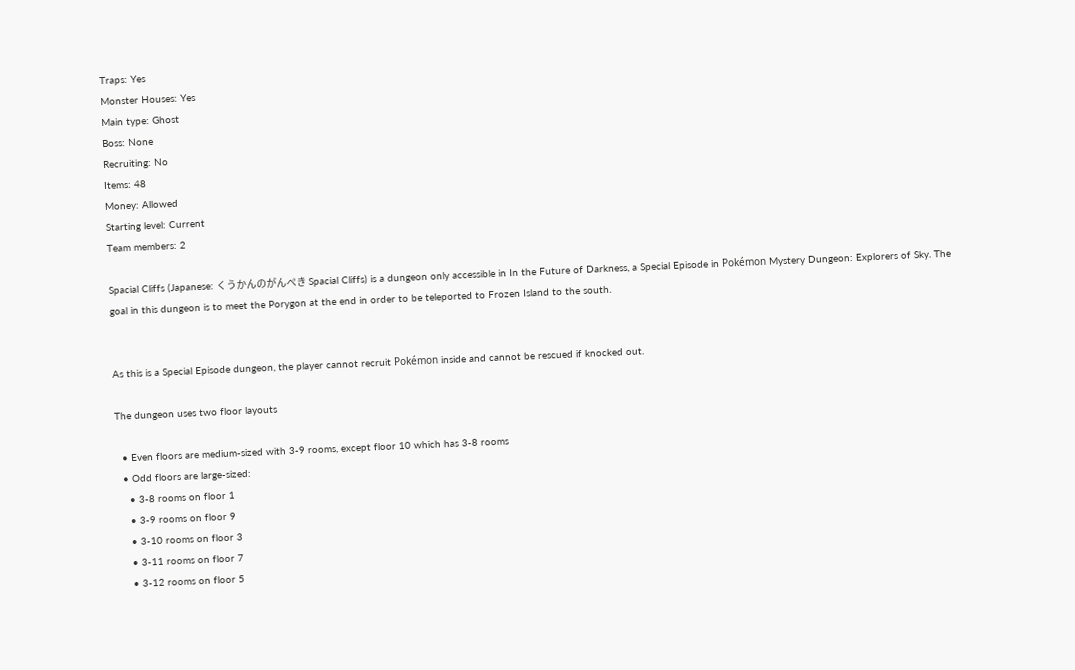Traps: Yes
Monster Houses: Yes
Main type: Ghost
Boss: None
Recruiting: No
Items: 48
Money: Allowed
Starting level: Current
Team members: 2

Spacial Cliffs (Japanese: くうかんのがんぺき Spacial Cliffs) is a dungeon only accessible in In the Future of Darkness, a Special Episode in Pokémon Mystery Dungeon: Explorers of Sky. The goal in this dungeon is to meet the Porygon at the end in order to be teleported to Frozen Island to the south.


As this is a Special Episode dungeon, the player cannot recruit Pokémon inside and cannot be rescued if knocked out.

The dungeon uses two floor layouts

  • Even floors are medium-sized with 3-9 rooms, except floor 10 which has 3-8 rooms
  • Odd floors are large-sized:
    • 3-8 rooms on floor 1
    • 3-9 rooms on floor 9
    • 3-10 rooms on floor 3
    • 3-11 rooms on floor 7
    • 3-12 rooms on floor 5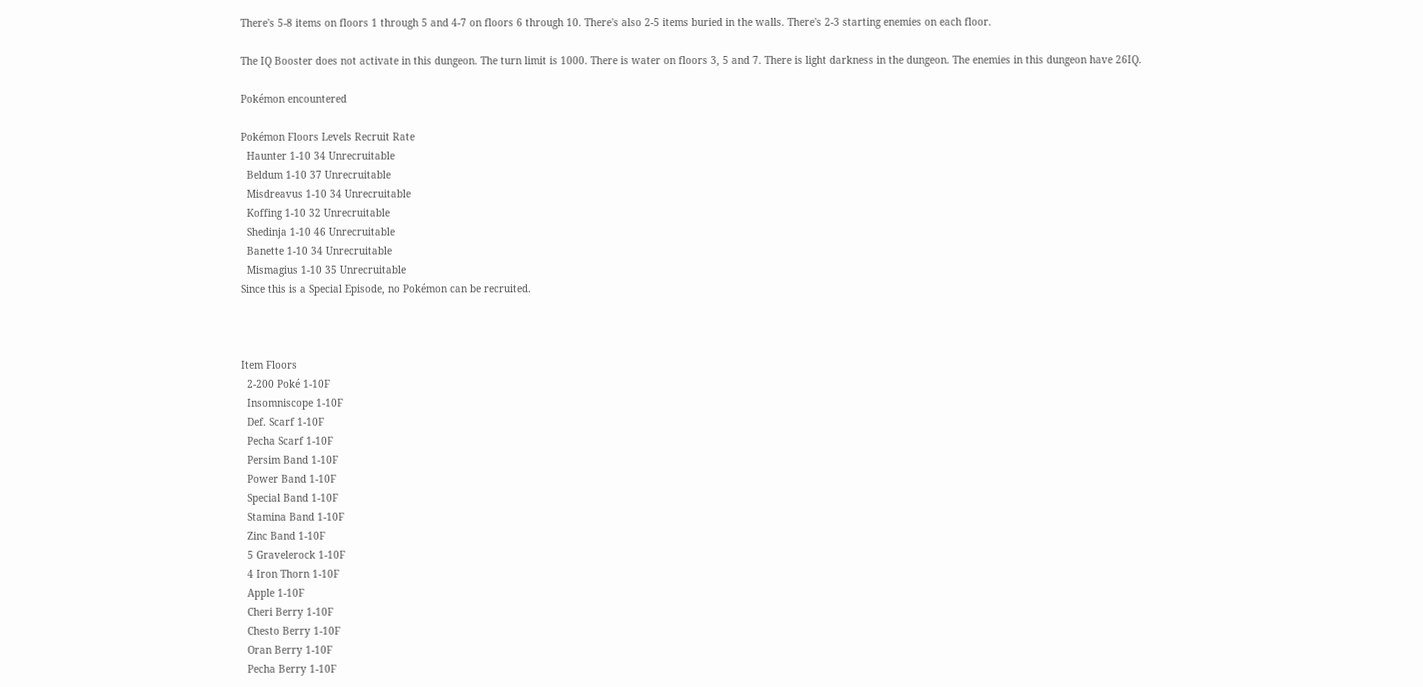There's 5-8 items on floors 1 through 5 and 4-7 on floors 6 through 10. There's also 2-5 items buried in the walls. There's 2-3 starting enemies on each floor.

The IQ Booster does not activate in this dungeon. The turn limit is 1000. There is water on floors 3, 5 and 7. There is light darkness in the dungeon. The enemies in this dungeon have 26IQ.

Pokémon encountered

Pokémon Floors Levels Recruit Rate
  Haunter 1-10 34 Unrecruitable
  Beldum 1-10 37 Unrecruitable
  Misdreavus 1-10 34 Unrecruitable
  Koffing 1-10 32 Unrecruitable
  Shedinja 1-10 46 Unrecruitable
  Banette 1-10 34 Unrecruitable
  Mismagius 1-10 35 Unrecruitable
Since this is a Special Episode, no Pokémon can be recruited.



Item Floors
  2-200 Poké 1-10F
  Insomniscope 1-10F
  Def. Scarf 1-10F
  Pecha Scarf 1-10F
  Persim Band 1-10F
  Power Band 1-10F
  Special Band 1-10F
  Stamina Band 1-10F
  Zinc Band 1-10F
  5 Gravelerock 1-10F
  4 Iron Thorn 1-10F
  Apple 1-10F
  Cheri Berry 1-10F
  Chesto Berry 1-10F
  Oran Berry 1-10F
  Pecha Berry 1-10F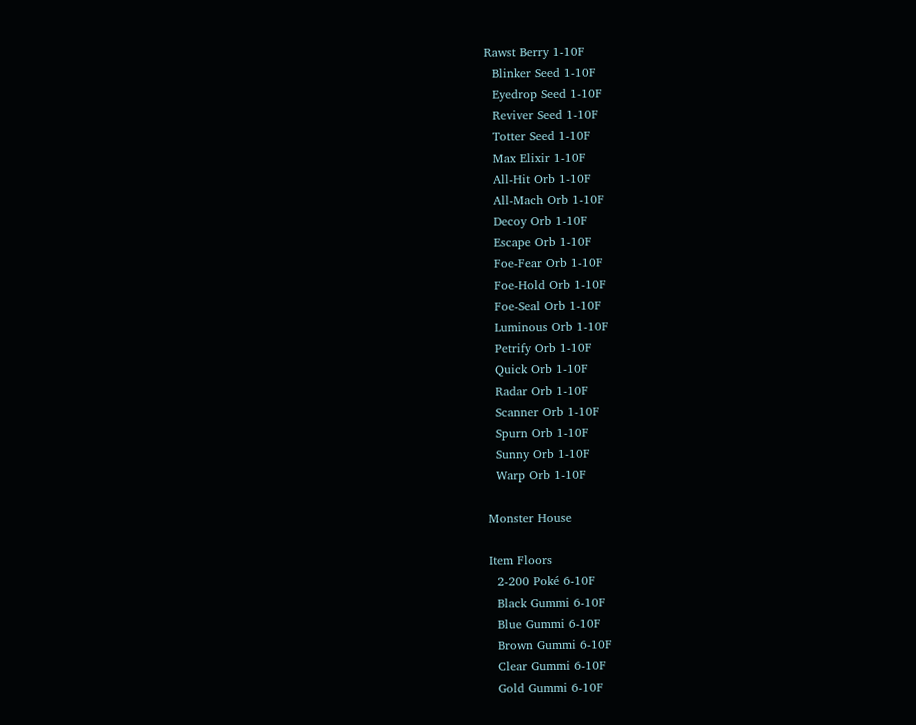Rawst Berry 1-10F
  Blinker Seed 1-10F
  Eyedrop Seed 1-10F
  Reviver Seed 1-10F
  Totter Seed 1-10F
  Max Elixir 1-10F
  All-Hit Orb 1-10F
  All-Mach Orb 1-10F
  Decoy Orb 1-10F
  Escape Orb 1-10F
  Foe-Fear Orb 1-10F
  Foe-Hold Orb 1-10F
  Foe-Seal Orb 1-10F
  Luminous Orb 1-10F
  Petrify Orb 1-10F
  Quick Orb 1-10F
  Radar Orb 1-10F
  Scanner Orb 1-10F
  Spurn Orb 1-10F
  Sunny Orb 1-10F
  Warp Orb 1-10F

Monster House

Item Floors
  2-200 Poké 6-10F
  Black Gummi 6-10F
  Blue Gummi 6-10F
  Brown Gummi 6-10F
  Clear Gummi 6-10F
  Gold Gummi 6-10F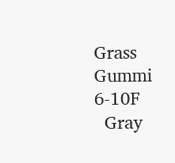Grass Gummi 6-10F
  Gray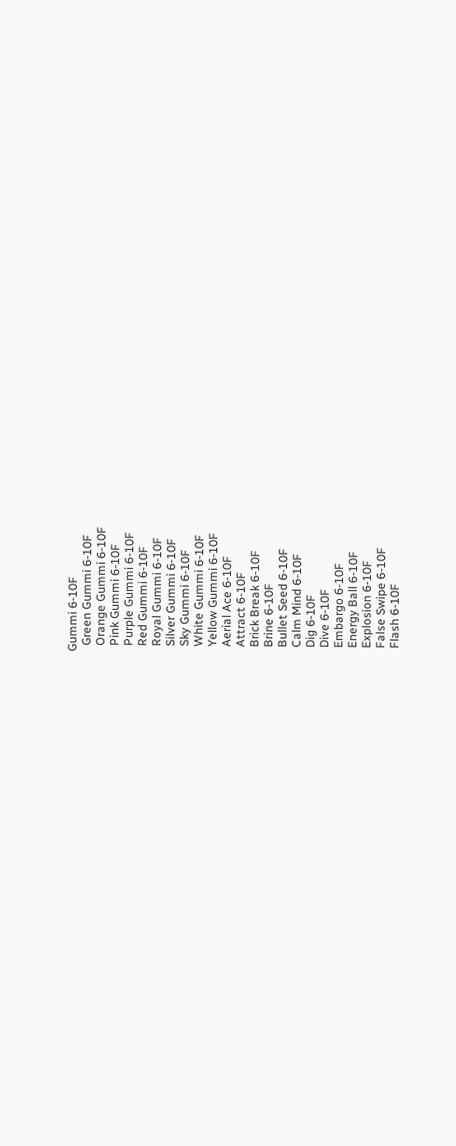Gummi 6-10F
  Green Gummi 6-10F
  Orange Gummi 6-10F
  Pink Gummi 6-10F
  Purple Gummi 6-10F
  Red Gummi 6-10F
  Royal Gummi 6-10F
  Silver Gummi 6-10F
  Sky Gummi 6-10F
  White Gummi 6-10F
  Yellow Gummi 6-10F
  Aerial Ace 6-10F
  Attract 6-10F
  Brick Break 6-10F
  Brine 6-10F
  Bullet Seed 6-10F
  Calm Mind 6-10F
  Dig 6-10F
  Dive 6-10F
  Embargo 6-10F
  Energy Ball 6-10F
  Explosion 6-10F
  False Swipe 6-10F
  Flash 6-10F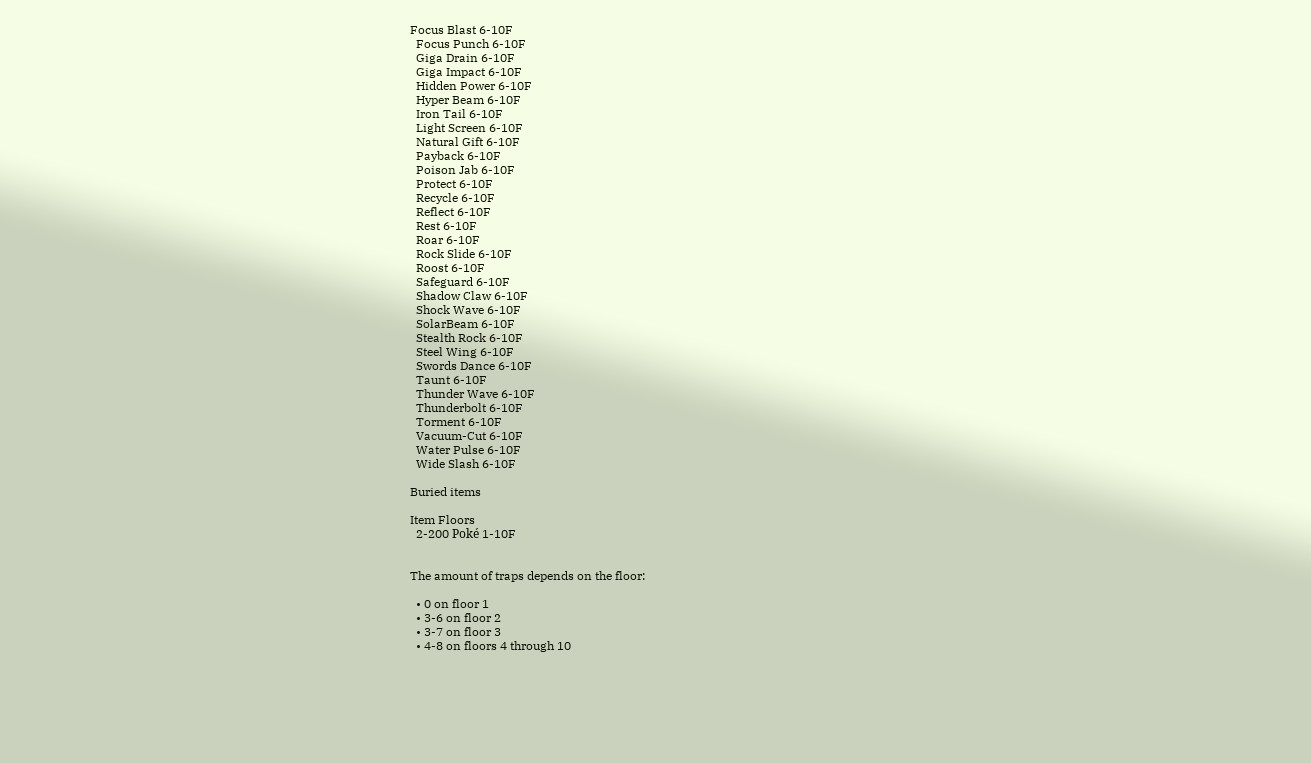Focus Blast 6-10F
  Focus Punch 6-10F
  Giga Drain 6-10F
  Giga Impact 6-10F
  Hidden Power 6-10F
  Hyper Beam 6-10F
  Iron Tail 6-10F
  Light Screen 6-10F
  Natural Gift 6-10F
  Payback 6-10F
  Poison Jab 6-10F
  Protect 6-10F
  Recycle 6-10F
  Reflect 6-10F
  Rest 6-10F
  Roar 6-10F
  Rock Slide 6-10F
  Roost 6-10F
  Safeguard 6-10F
  Shadow Claw 6-10F
  Shock Wave 6-10F
  SolarBeam 6-10F
  Stealth Rock 6-10F
  Steel Wing 6-10F
  Swords Dance 6-10F
  Taunt 6-10F
  Thunder Wave 6-10F
  Thunderbolt 6-10F
  Torment 6-10F
  Vacuum-Cut 6-10F
  Water Pulse 6-10F
  Wide Slash 6-10F

Buried items

Item Floors
  2-200 Poké 1-10F


The amount of traps depends on the floor:

  • 0 on floor 1
  • 3-6 on floor 2
  • 3-7 on floor 3
  • 4-8 on floors 4 through 10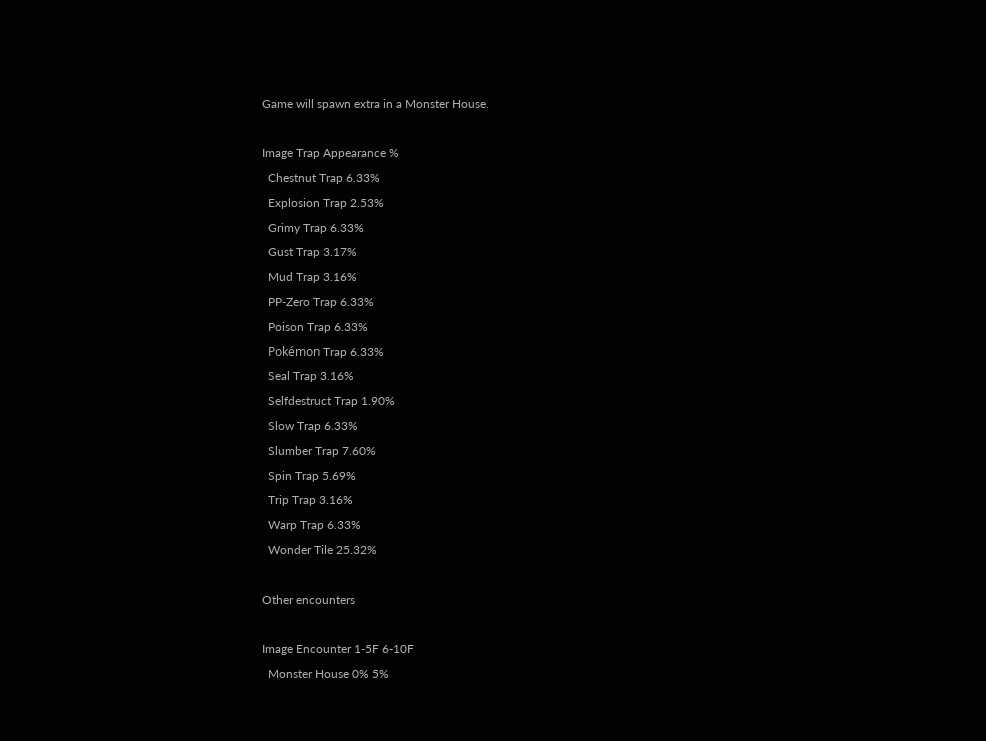Game will spawn extra in a Monster House.

Image Trap Appearance %
  Chestnut Trap 6.33%
  Explosion Trap 2.53%
  Grimy Trap 6.33%
  Gust Trap 3.17%
  Mud Trap 3.16%
  PP-Zero Trap 6.33%
  Poison Trap 6.33%
  Pokémon Trap 6.33%
  Seal Trap 3.16%
  Selfdestruct Trap 1.90%
  Slow Trap 6.33%
  Slumber Trap 7.60%
  Spin Trap 5.69%
  Trip Trap 3.16%
  Warp Trap 6.33%
  Wonder Tile 25.32%

Other encounters

Image Encounter 1-5F 6-10F
  Monster House 0% 5%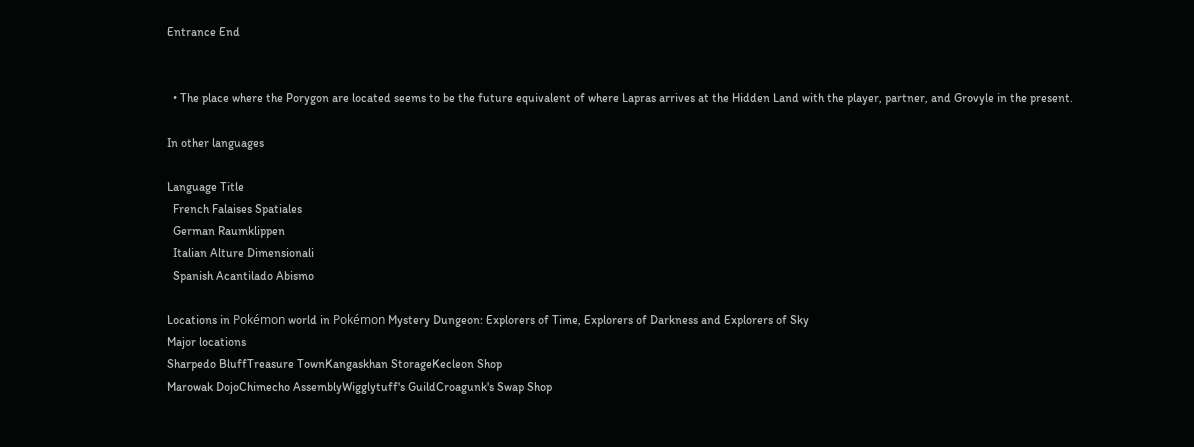Entrance End


  • The place where the Porygon are located seems to be the future equivalent of where Lapras arrives at the Hidden Land with the player, partner, and Grovyle in the present.

In other languages

Language Title
  French Falaises Spatiales
  German Raumklippen
  Italian Alture Dimensionali
  Spanish Acantilado Abismo

Locations in Pokémon world in Pokémon Mystery Dungeon: Explorers of Time, Explorers of Darkness and Explorers of Sky
Major locations
Sharpedo BluffTreasure TownKangaskhan StorageKecleon Shop
Marowak DojoChimecho AssemblyWigglytuff's GuildCroagunk's Swap Shop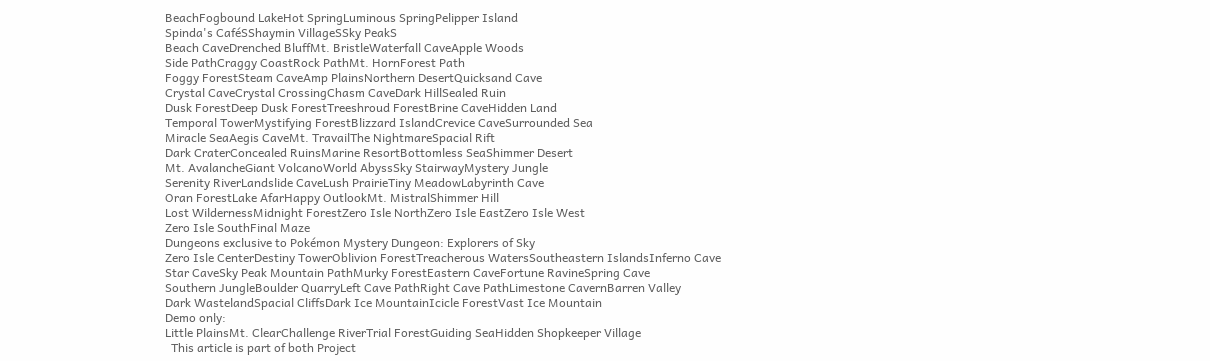BeachFogbound LakeHot SpringLuminous SpringPelipper Island
Spinda's CaféSShaymin VillageSSky PeakS
Beach CaveDrenched BluffMt. BristleWaterfall CaveApple Woods
Side PathCraggy CoastRock PathMt. HornForest Path
Foggy ForestSteam CaveAmp PlainsNorthern DesertQuicksand Cave
Crystal CaveCrystal CrossingChasm CaveDark HillSealed Ruin
Dusk ForestDeep Dusk ForestTreeshroud ForestBrine CaveHidden Land
Temporal TowerMystifying ForestBlizzard IslandCrevice CaveSurrounded Sea
Miracle SeaAegis CaveMt. TravailThe NightmareSpacial Rift
Dark CraterConcealed RuinsMarine ResortBottomless SeaShimmer Desert
Mt. AvalancheGiant VolcanoWorld AbyssSky StairwayMystery Jungle
Serenity RiverLandslide CaveLush PrairieTiny MeadowLabyrinth Cave
Oran ForestLake AfarHappy OutlookMt. MistralShimmer Hill
Lost WildernessMidnight ForestZero Isle NorthZero Isle EastZero Isle West
Zero Isle SouthFinal Maze
Dungeons exclusive to Pokémon Mystery Dungeon: Explorers of Sky
Zero Isle CenterDestiny TowerOblivion ForestTreacherous WatersSoutheastern IslandsInferno Cave
Star CaveSky Peak Mountain PathMurky ForestEastern CaveFortune RavineSpring Cave
Southern JungleBoulder QuarryLeft Cave PathRight Cave PathLimestone CavernBarren Valley
Dark WastelandSpacial CliffsDark Ice MountainIcicle ForestVast Ice Mountain
Demo only:
Little PlainsMt. ClearChallenge RiverTrial ForestGuiding SeaHidden Shopkeeper Village
  This article is part of both Project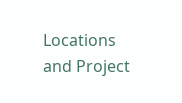Locations and Project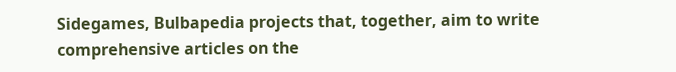Sidegames, Bulbapedia projects that, together, aim to write comprehensive articles on the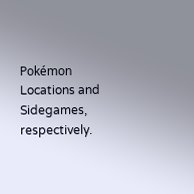Pokémon Locations and Sidegames, respectively.